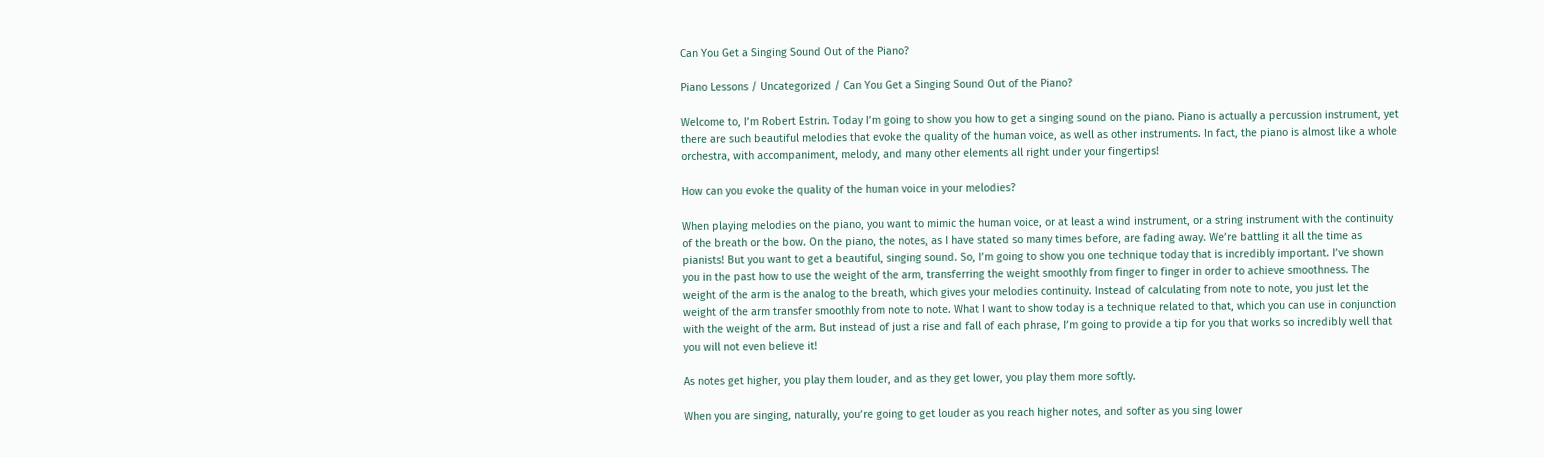Can You Get a Singing Sound Out of the Piano?

Piano Lessons / Uncategorized / Can You Get a Singing Sound Out of the Piano?

Welcome to, I’m Robert Estrin. Today I’m going to show you how to get a singing sound on the piano. Piano is actually a percussion instrument, yet there are such beautiful melodies that evoke the quality of the human voice, as well as other instruments. In fact, the piano is almost like a whole orchestra, with accompaniment, melody, and many other elements all right under your fingertips!

How can you evoke the quality of the human voice in your melodies?

When playing melodies on the piano, you want to mimic the human voice, or at least a wind instrument, or a string instrument with the continuity of the breath or the bow. On the piano, the notes, as I have stated so many times before, are fading away. We’re battling it all the time as pianists! But you want to get a beautiful, singing sound. So, I’m going to show you one technique today that is incredibly important. I’ve shown you in the past how to use the weight of the arm, transferring the weight smoothly from finger to finger in order to achieve smoothness. The weight of the arm is the analog to the breath, which gives your melodies continuity. Instead of calculating from note to note, you just let the weight of the arm transfer smoothly from note to note. What I want to show today is a technique related to that, which you can use in conjunction with the weight of the arm. But instead of just a rise and fall of each phrase, I’m going to provide a tip for you that works so incredibly well that you will not even believe it!

As notes get higher, you play them louder, and as they get lower, you play them more softly.

When you are singing, naturally, you’re going to get louder as you reach higher notes, and softer as you sing lower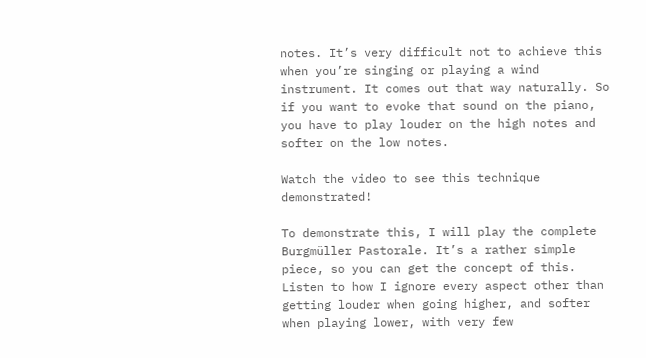notes. It’s very difficult not to achieve this when you’re singing or playing a wind instrument. It comes out that way naturally. So if you want to evoke that sound on the piano, you have to play louder on the high notes and softer on the low notes.

Watch the video to see this technique demonstrated!

To demonstrate this, I will play the complete Burgmüller Pastorale. It’s a rather simple piece, so you can get the concept of this. Listen to how I ignore every aspect other than getting louder when going higher, and softer when playing lower, with very few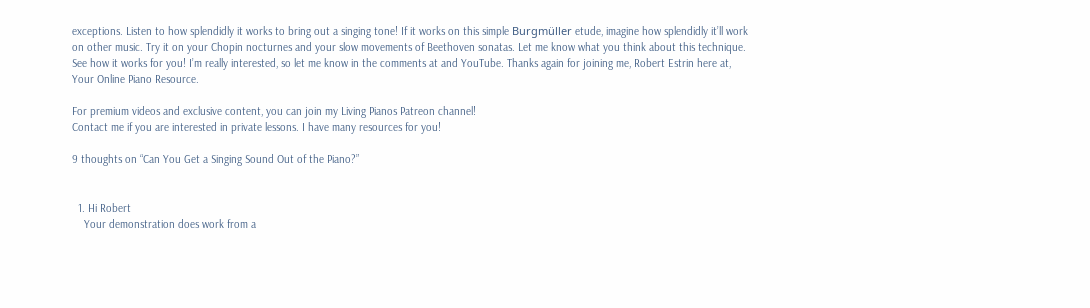exceptions. Listen to how splendidly it works to bring out a singing tone! If it works on this simple Burgmüller etude, imagine how splendidly it’ll work on other music. Try it on your Chopin nocturnes and your slow movements of Beethoven sonatas. Let me know what you think about this technique. See how it works for you! I’m really interested, so let me know in the comments at and YouTube. Thanks again for joining me, Robert Estrin here at, Your Online Piano Resource.

For premium videos and exclusive content, you can join my Living Pianos Patreon channel!
Contact me if you are interested in private lessons. I have many resources for you!

9 thoughts on “Can You Get a Singing Sound Out of the Piano?”


  1. Hi Robert
    Your demonstration does work from a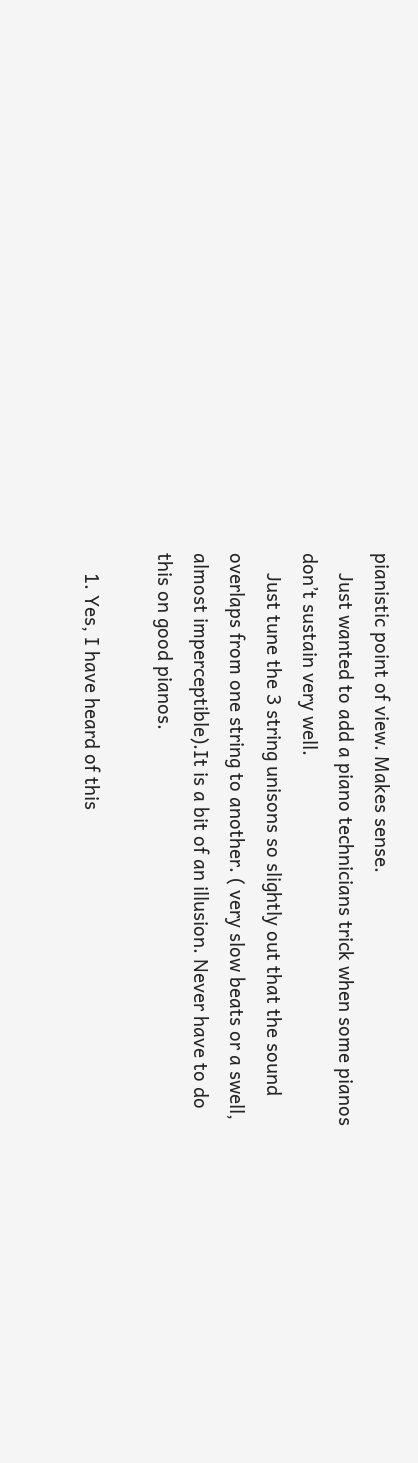pianistic point of view. Makes sense.
    Just wanted to add a piano technicians trick when some pianos don’t sustain very well.
    Just tune the 3 string unisons so slightly out that the sound overlaps from one string to another. ( very slow beats or a swell, almost imperceptible).It is a bit of an illusion. Never have to do this on good pianos.

    1. Yes, I have heard of this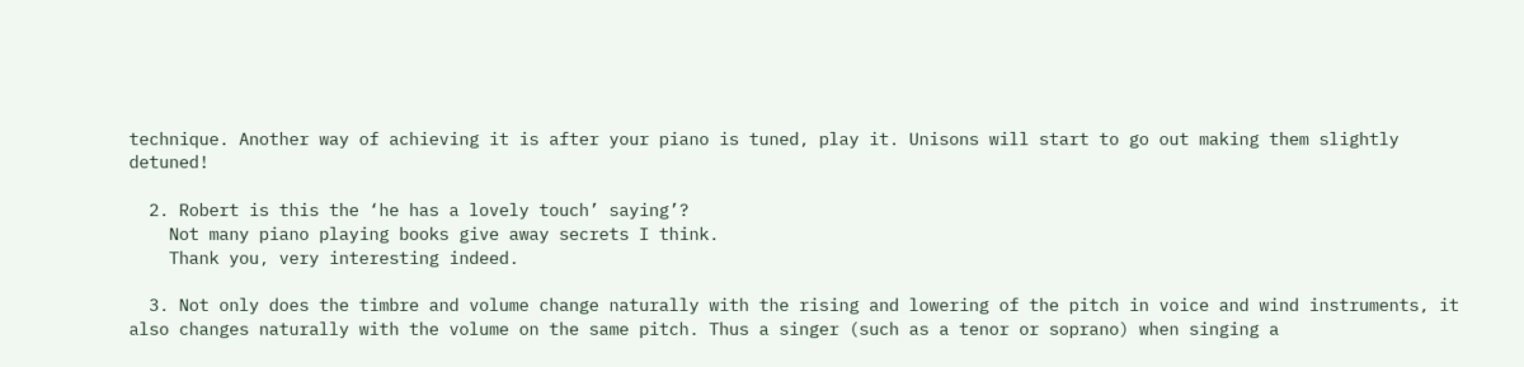technique. Another way of achieving it is after your piano is tuned, play it. Unisons will start to go out making them slightly detuned!

  2. Robert is this the ‘he has a lovely touch’ saying’?
    Not many piano playing books give away secrets I think.
    Thank you, very interesting indeed.

  3. Not only does the timbre and volume change naturally with the rising and lowering of the pitch in voice and wind instruments, it also changes naturally with the volume on the same pitch. Thus a singer (such as a tenor or soprano) when singing a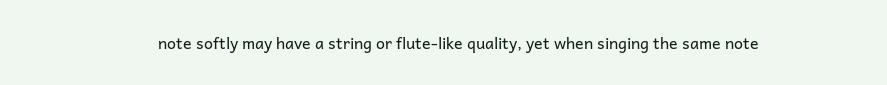note softly may have a string or flute-like quality, yet when singing the same note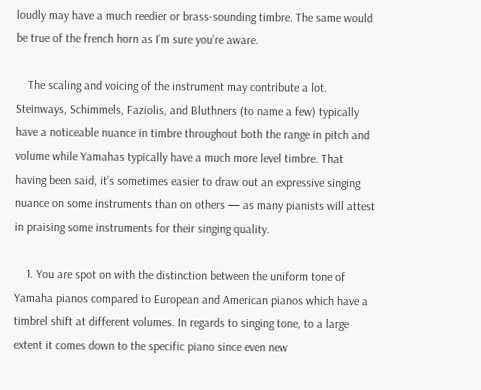loudly may have a much reedier or brass-sounding timbre. The same would be true of the french horn as I’m sure you’re aware.

    The scaling and voicing of the instrument may contribute a lot. Steinways, Schimmels, Faziolis, and Bluthners (to name a few) typically have a noticeable nuance in timbre throughout both the range in pitch and volume while Yamahas typically have a much more level timbre. That having been said, it’s sometimes easier to draw out an expressive singing nuance on some instruments than on others — as many pianists will attest in praising some instruments for their singing quality.

    1. You are spot on with the distinction between the uniform tone of Yamaha pianos compared to European and American pianos which have a timbrel shift at different volumes. In regards to singing tone, to a large extent it comes down to the specific piano since even new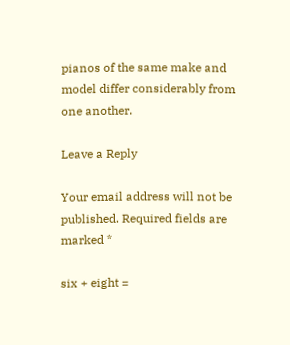pianos of the same make and model differ considerably from one another.

Leave a Reply

Your email address will not be published. Required fields are marked *

six + eight =